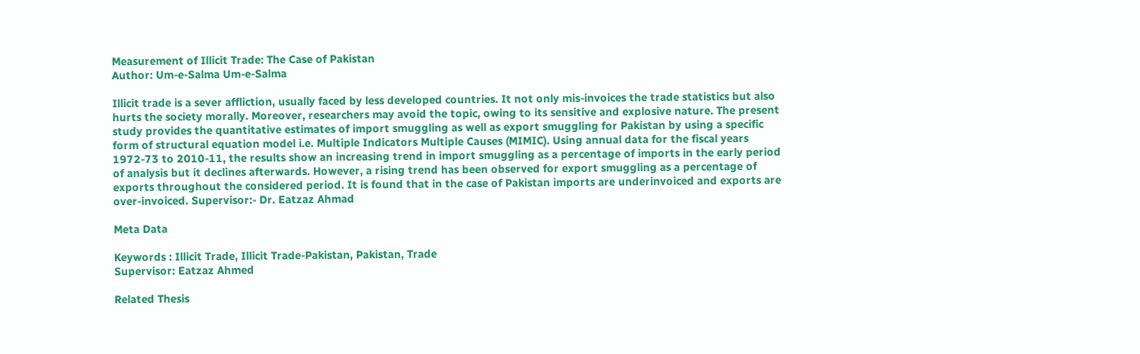Measurement of Illicit Trade: The Case of Pakistan
Author: Um-e-Salma Um-e-Salma

Illicit trade is a sever affliction, usually faced by less developed countries. It not only mis-invoices the trade statistics but also hurts the society morally. Moreover, researchers may avoid the topic, owing to its sensitive and explosive nature. The present study provides the quantitative estimates of import smuggling as well as export smuggling for Pakistan by using a specific form of structural equation model i.e. Multiple Indicators Multiple Causes (MIMIC). Using annual data for the fiscal years 1972-73 to 2010-11, the results show an increasing trend in import smuggling as a percentage of imports in the early period of analysis but it declines afterwards. However, a rising trend has been observed for export smuggling as a percentage of exports throughout the considered period. It is found that in the case of Pakistan imports are underinvoiced and exports are over-invoiced. Supervisor:- Dr. Eatzaz Ahmad

Meta Data

Keywords : Illicit Trade, Illicit Trade-Pakistan, Pakistan, Trade
Supervisor: Eatzaz Ahmed

Related Thesis